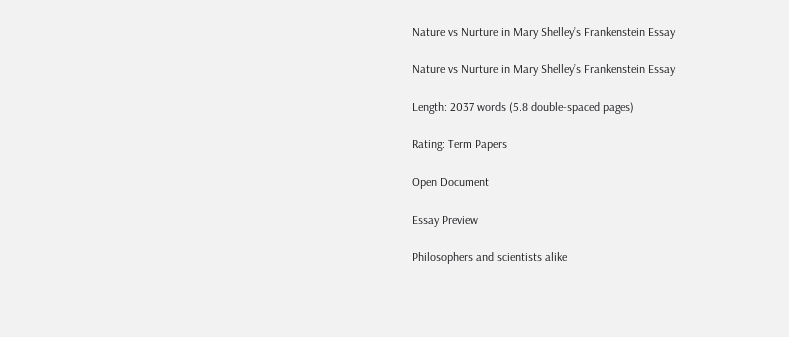Nature vs Nurture in Mary Shelley’s Frankenstein Essay

Nature vs Nurture in Mary Shelley’s Frankenstein Essay

Length: 2037 words (5.8 double-spaced pages)

Rating: Term Papers

Open Document

Essay Preview

Philosophers and scientists alike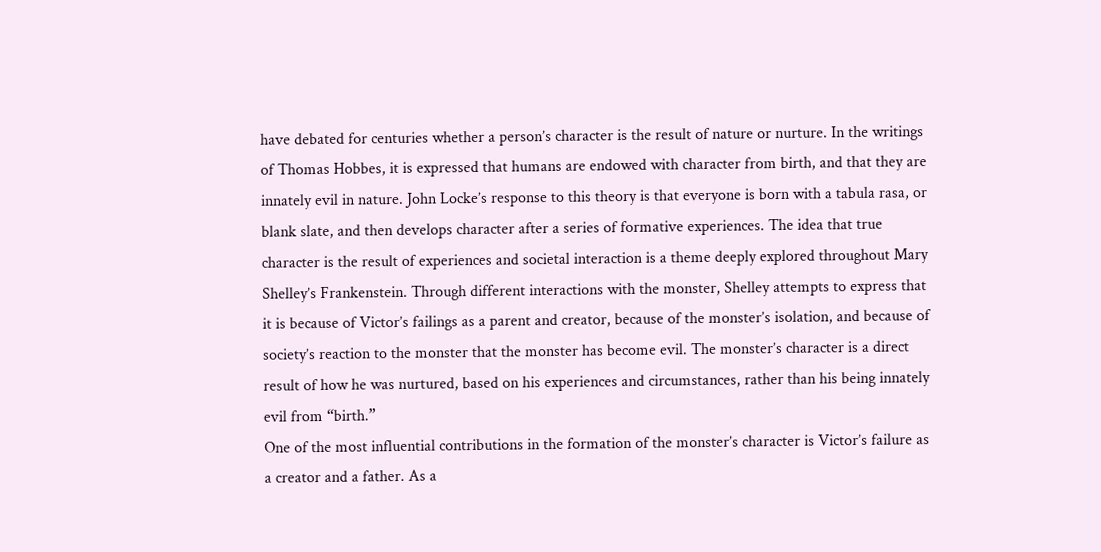have debated for centuries whether a person’s character is the result of nature or nurture. In the writings of Thomas Hobbes, it is expressed that humans are endowed with character from birth, and that they are innately evil in nature. John Locke’s response to this theory is that everyone is born with a tabula rasa, or blank slate, and then develops character after a series of formative experiences. The idea that true character is the result of experiences and societal interaction is a theme deeply explored throughout Mary Shelley’s Frankenstein. Through different interactions with the monster, Shelley attempts to express that it is because of Victor’s failings as a parent and creator, because of the monster’s isolation, and because of society’s reaction to the monster that the monster has become evil. The monster’s character is a direct result of how he was nurtured, based on his experiences and circumstances, rather than his being innately evil from “birth.”
One of the most influential contributions in the formation of the monster’s character is Victor’s failure as a creator and a father. As a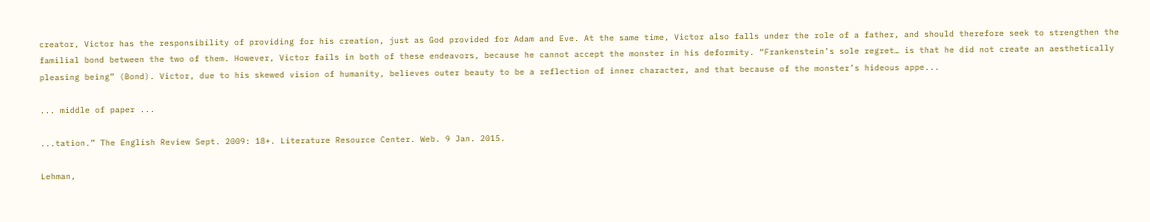creator, Victor has the responsibility of providing for his creation, just as God provided for Adam and Eve. At the same time, Victor also falls under the role of a father, and should therefore seek to strengthen the familial bond between the two of them. However, Victor fails in both of these endeavors, because he cannot accept the monster in his deformity. “Frankenstein’s sole regret… is that he did not create an aesthetically pleasing being” (Bond). Victor, due to his skewed vision of humanity, believes outer beauty to be a reflection of inner character, and that because of the monster’s hideous appe...

... middle of paper ...

...tation.” The English Review Sept. 2009: 18+. Literature Resource Center. Web. 9 Jan. 2015.

Lehman,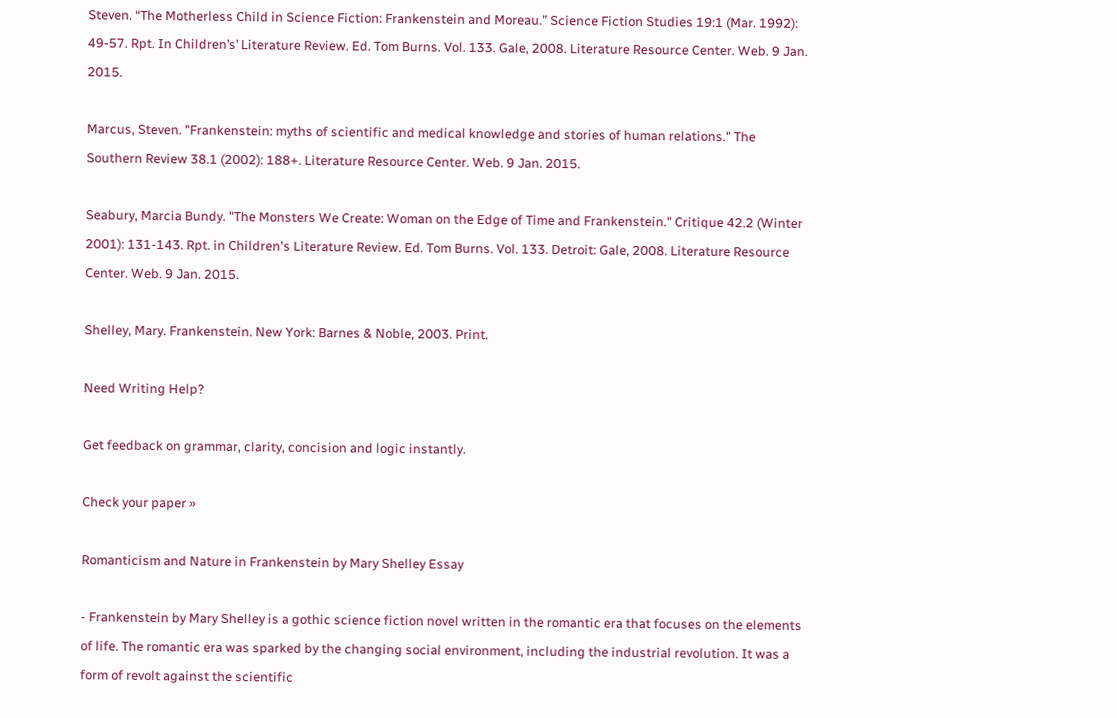Steven. “The Motherless Child in Science Fiction: Frankenstein and Moreau.” Science Fiction Studies 19:1 (Mar. 1992): 49-57. Rpt. In Children’s’ Literature Review. Ed. Tom Burns. Vol. 133. Gale, 2008. Literature Resource Center. Web. 9 Jan. 2015.

Marcus, Steven. "Frankenstein: myths of scientific and medical knowledge and stories of human relations." The Southern Review 38.1 (2002): 188+. Literature Resource Center. Web. 9 Jan. 2015.

Seabury, Marcia Bundy. "The Monsters We Create: Woman on the Edge of Time and Frankenstein." Critique 42.2 (Winter 2001): 131-143. Rpt. in Children's Literature Review. Ed. Tom Burns. Vol. 133. Detroit: Gale, 2008. Literature Resource Center. Web. 9 Jan. 2015.

Shelley, Mary. Frankenstein. New York: Barnes & Noble, 2003. Print.

Need Writing Help?

Get feedback on grammar, clarity, concision and logic instantly.

Check your paper »

Romanticism and Nature in Frankenstein by Mary Shelley Essay

- Frankenstein by Mary Shelley is a gothic science fiction novel written in the romantic era that focuses on the elements of life. The romantic era was sparked by the changing social environment, including the industrial revolution. It was a form of revolt against the scientific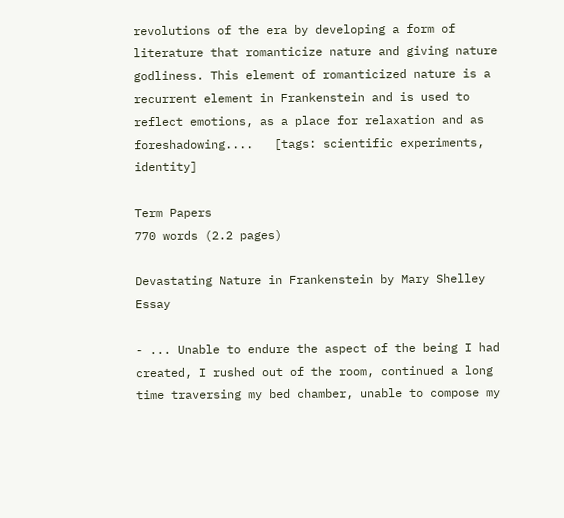revolutions of the era by developing a form of literature that romanticize nature and giving nature godliness. This element of romanticized nature is a recurrent element in Frankenstein and is used to reflect emotions, as a place for relaxation and as foreshadowing....   [tags: scientific experiments, identity]

Term Papers
770 words (2.2 pages)

Devastating Nature in Frankenstein by Mary Shelley Essay

- ... Unable to endure the aspect of the being I had created, I rushed out of the room, continued a long time traversing my bed chamber, unable to compose my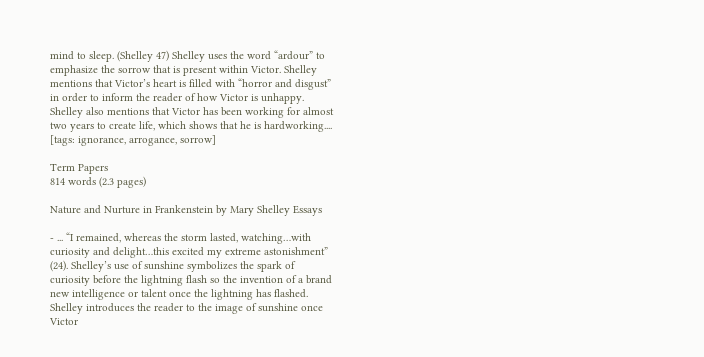mind to sleep. (Shelley 47) Shelley uses the word “ardour” to emphasize the sorrow that is present within Victor. Shelley mentions that Victor’s heart is filled with “horror and disgust” in order to inform the reader of how Victor is unhappy. Shelley also mentions that Victor has been working for almost two years to create life, which shows that he is hardworking....   [tags: ignorance, arrogance, sorrow]

Term Papers
814 words (2.3 pages)

Nature and Nurture in Frankenstein by Mary Shelley Essays

- ... “I remained, whereas the storm lasted, watching…with curiosity and delight…this excited my extreme astonishment” (24). Shelley’s use of sunshine symbolizes the spark of curiosity before the lightning flash so the invention of a brand new intelligence or talent once the lightning has flashed. Shelley introduces the reader to the image of sunshine once Victor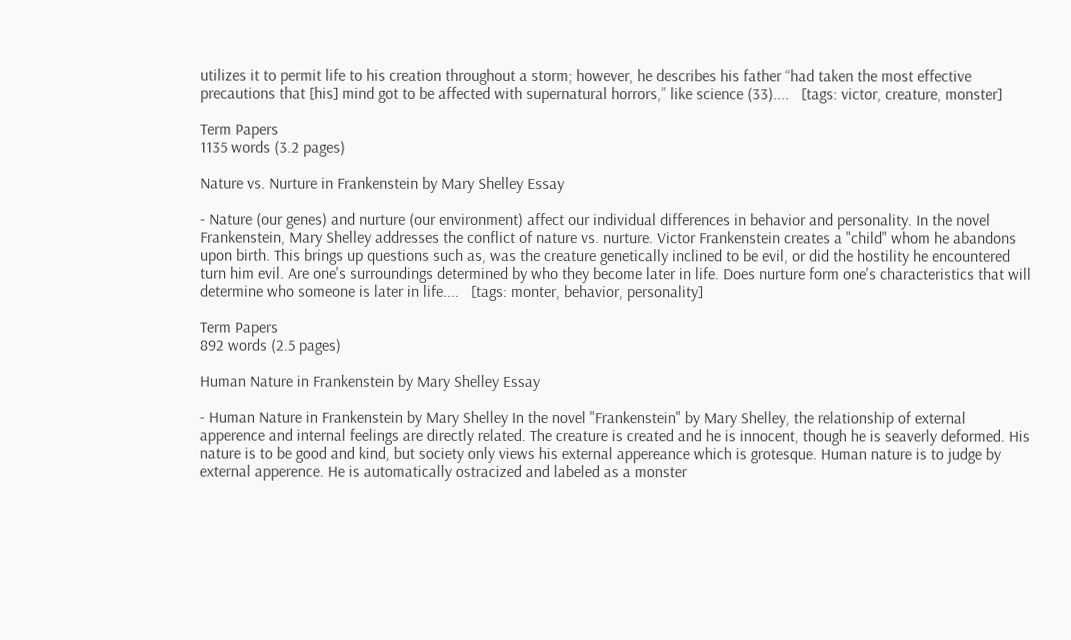utilizes it to permit life to his creation throughout a storm; however, he describes his father “had taken the most effective precautions that [his] mind got to be affected with supernatural horrors,” like science (33)....   [tags: victor, creature, monster]

Term Papers
1135 words (3.2 pages)

Nature vs. Nurture in Frankenstein by Mary Shelley Essay

- Nature (our genes) and nurture (our environment) affect our individual differences in behavior and personality. In the novel Frankenstein, Mary Shelley addresses the conflict of nature vs. nurture. Victor Frankenstein creates a "child" whom he abandons upon birth. This brings up questions such as, was the creature genetically inclined to be evil, or did the hostility he encountered turn him evil. Are one's surroundings determined by who they become later in life. Does nurture form one's characteristics that will determine who someone is later in life....   [tags: monter, behavior, personality]

Term Papers
892 words (2.5 pages)

Human Nature in Frankenstein by Mary Shelley Essay

- Human Nature in Frankenstein by Mary Shelley In the novel "Frankenstein" by Mary Shelley, the relationship of external apperence and internal feelings are directly related. The creature is created and he is innocent, though he is seaverly deformed. His nature is to be good and kind, but society only views his external appereance which is grotesque. Human nature is to judge by external apperence. He is automatically ostracized and labeled as a monster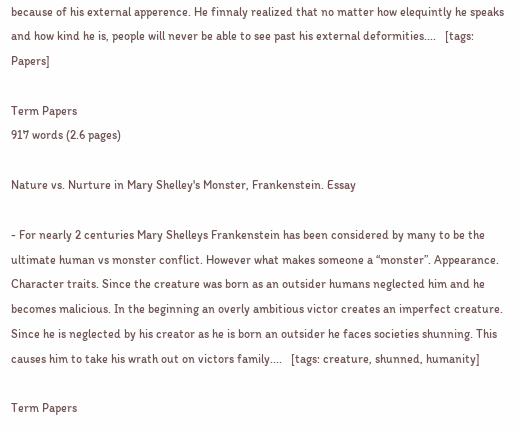because of his external apperence. He finnaly realized that no matter how elequintly he speaks and how kind he is, people will never be able to see past his external deformities....   [tags: Papers]

Term Papers
917 words (2.6 pages)

Nature vs. Nurture in Mary Shelley's Monster, Frankenstein. Essay

- For nearly 2 centuries Mary Shelleys Frankenstein has been considered by many to be the ultimate human vs monster conflict. However what makes someone a “monster”. Appearance. Character traits. Since the creature was born as an outsider humans neglected him and he becomes malicious. In the beginning an overly ambitious victor creates an imperfect creature. Since he is neglected by his creator as he is born an outsider he faces societies shunning. This causes him to take his wrath out on victors family....   [tags: creature, shunned, humanity]

Term Papers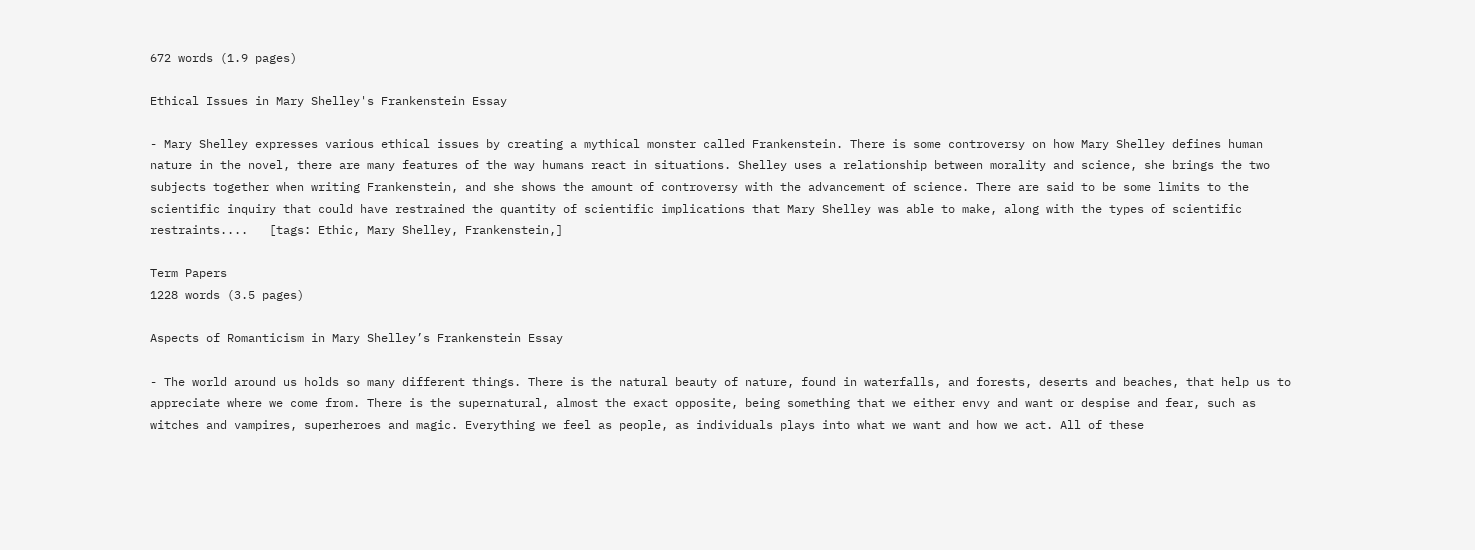672 words (1.9 pages)

Ethical Issues in Mary Shelley's Frankenstein Essay

- Mary Shelley expresses various ethical issues by creating a mythical monster called Frankenstein. There is some controversy on how Mary Shelley defines human nature in the novel, there are many features of the way humans react in situations. Shelley uses a relationship between morality and science, she brings the two subjects together when writing Frankenstein, and she shows the amount of controversy with the advancement of science. There are said to be some limits to the scientific inquiry that could have restrained the quantity of scientific implications that Mary Shelley was able to make, along with the types of scientific restraints....   [tags: Ethic, Mary Shelley, Frankenstein,]

Term Papers
1228 words (3.5 pages)

Aspects of Romanticism in Mary Shelley’s Frankenstein Essay

- The world around us holds so many different things. There is the natural beauty of nature, found in waterfalls, and forests, deserts and beaches, that help us to appreciate where we come from. There is the supernatural, almost the exact opposite, being something that we either envy and want or despise and fear, such as witches and vampires, superheroes and magic. Everything we feel as people, as individuals plays into what we want and how we act. All of these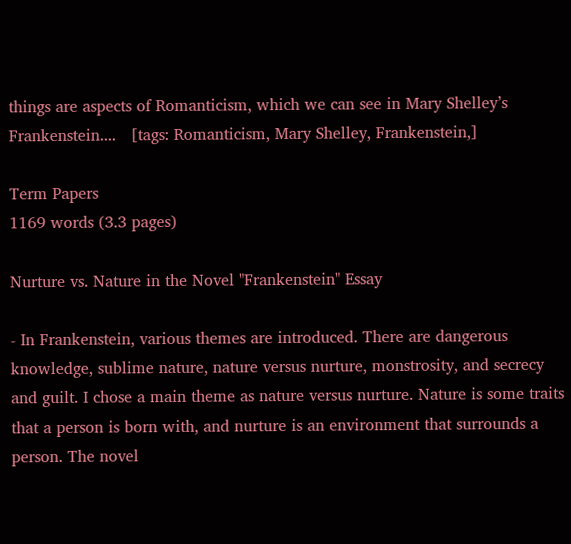things are aspects of Romanticism, which we can see in Mary Shelley’s Frankenstein....   [tags: Romanticism, Mary Shelley, Frankenstein,]

Term Papers
1169 words (3.3 pages)

Nurture vs. Nature in the Novel "Frankenstein" Essay

- In Frankenstein, various themes are introduced. There are dangerous knowledge, sublime nature, nature versus nurture, monstrosity, and secrecy and guilt. I chose a main theme as nature versus nurture. Nature is some traits that a person is born with, and nurture is an environment that surrounds a person. The novel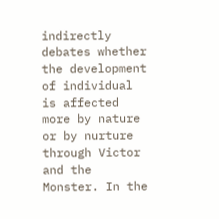indirectly debates whether the development of individual is affected more by nature or by nurture through Victor and the Monster. In the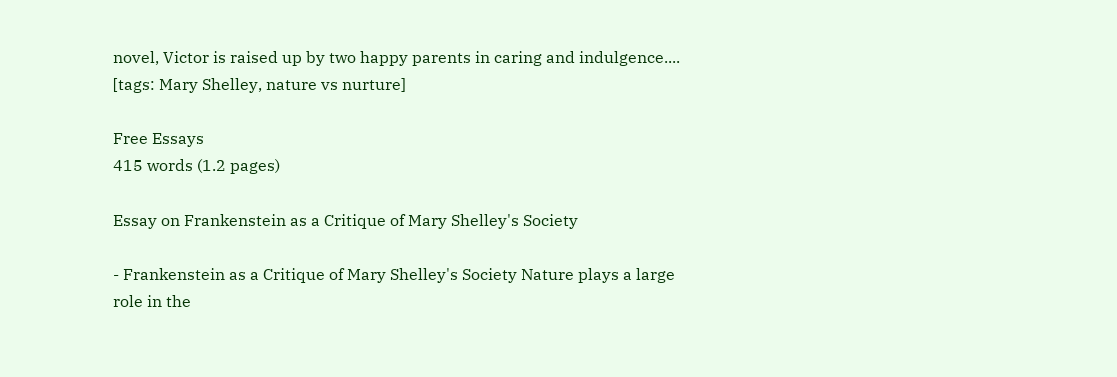novel, Victor is raised up by two happy parents in caring and indulgence....   [tags: Mary Shelley, nature vs nurture]

Free Essays
415 words (1.2 pages)

Essay on Frankenstein as a Critique of Mary Shelley's Society

- Frankenstein as a Critique of Mary Shelley's Society Nature plays a large role in the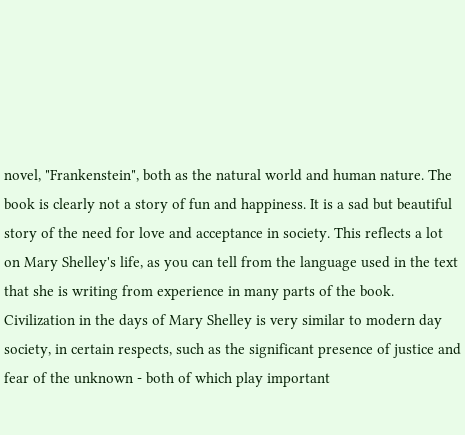novel, "Frankenstein", both as the natural world and human nature. The book is clearly not a story of fun and happiness. It is a sad but beautiful story of the need for love and acceptance in society. This reflects a lot on Mary Shelley's life, as you can tell from the language used in the text that she is writing from experience in many parts of the book. Civilization in the days of Mary Shelley is very similar to modern day society, in certain respects, such as the significant presence of justice and fear of the unknown - both of which play important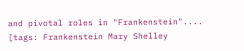and pivotal roles in "Frankenstein"....   [tags: Frankenstein Mary Shelley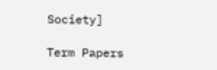Society]

Term Papers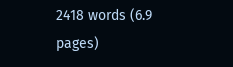2418 words (6.9 pages)